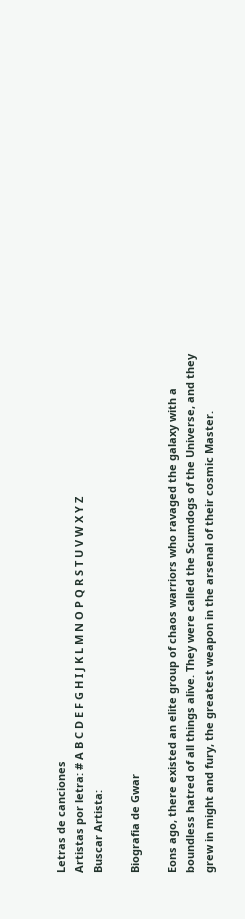Letras de canciones
Artistas por letra: # A B C D E F G H I J K L M N O P Q R S T U V W X Y Z
Buscar Artista:

Biografia de Gwar

Eons ago, there existed an elite group of chaos warriors who ravaged the galaxy with a boundless hatred of all things alive. They were called the Scumdogs of the Universe, and they grew in might and fury, the greatest weapon in the arsenal of their cosmic Master.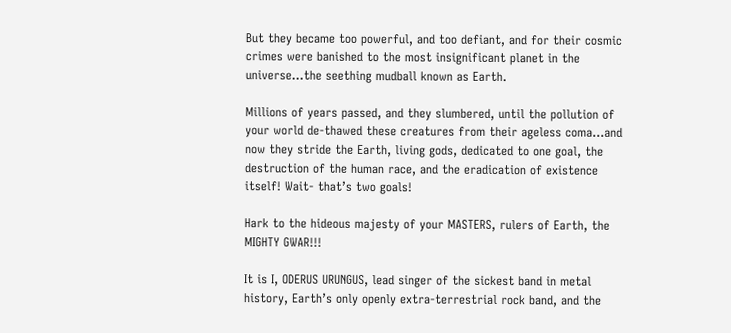But they became too powerful, and too defiant, and for their cosmic crimes were banished to the most insignificant planet in the universe…the seething mudball known as Earth.

Millions of years passed, and they slumbered, until the pollution of your world de-thawed these creatures from their ageless coma…and now they stride the Earth, living gods, dedicated to one goal, the destruction of the human race, and the eradication of existence itself! Wait- that’s two goals!

Hark to the hideous majesty of your MASTERS, rulers of Earth, the MIGHTY GWAR!!!

It is I, ODERUS URUNGUS, lead singer of the sickest band in metal history, Earth’s only openly extra-terrestrial rock band, and the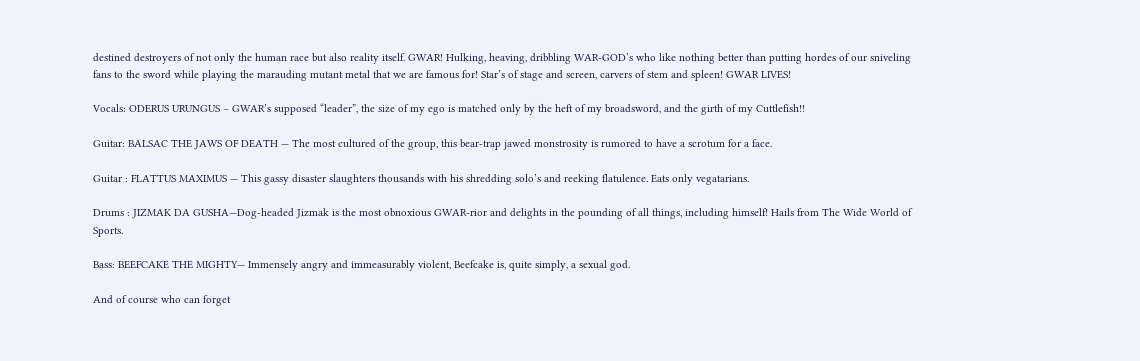destined destroyers of not only the human race but also reality itself. GWAR! Hulking, heaving, dribbling WAR-GOD’s who like nothing better than putting hordes of our sniveling fans to the sword while playing the marauding mutant metal that we are famous for! Star’s of stage and screen, carvers of stem and spleen! GWAR LIVES!

Vocals: ODERUS URUNGUS – GWAR’s supposed “leader”, the size of my ego is matched only by the heft of my broadsword, and the girth of my Cuttlefish!!

Guitar: BALSAC THE JAWS OF DEATH — The most cultured of the group, this bear-trap jawed monstrosity is rumored to have a scrotum for a face.

Guitar : FLATTUS MAXIMUS — This gassy disaster slaughters thousands with his shredding solo’s and reeking flatulence. Eats only vegatarians.

Drums : JIZMAK DA GUSHA—Dog-headed Jizmak is the most obnoxious GWAR-rior and delights in the pounding of all things, including himself! Hails from The Wide World of Sports.

Bass: BEEFCAKE THE MIGHTY— Immensely angry and immeasurably violent, Beefcake is, quite simply, a sexual god.

And of course who can forget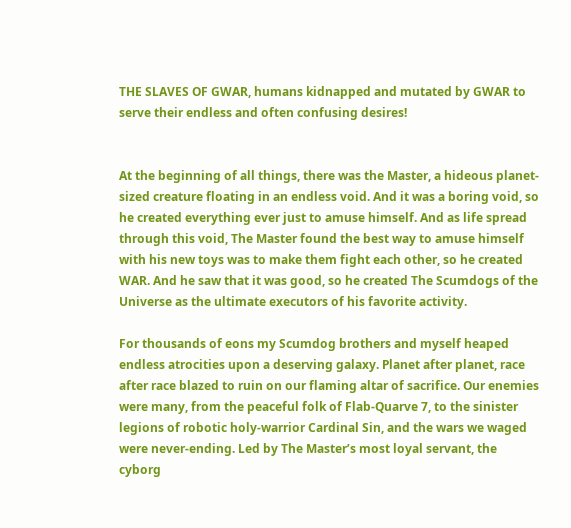THE SLAVES OF GWAR, humans kidnapped and mutated by GWAR to serve their endless and often confusing desires!


At the beginning of all things, there was the Master, a hideous planet-sized creature floating in an endless void. And it was a boring void, so he created everything ever just to amuse himself. And as life spread through this void, The Master found the best way to amuse himself with his new toys was to make them fight each other, so he created WAR. And he saw that it was good, so he created The Scumdogs of the Universe as the ultimate executors of his favorite activity.

For thousands of eons my Scumdog brothers and myself heaped endless atrocities upon a deserving galaxy. Planet after planet, race after race blazed to ruin on our flaming altar of sacrifice. Our enemies were many, from the peaceful folk of Flab-Quarve 7, to the sinister legions of robotic holy-warrior Cardinal Sin, and the wars we waged were never-ending. Led by The Master’s most loyal servant, the cyborg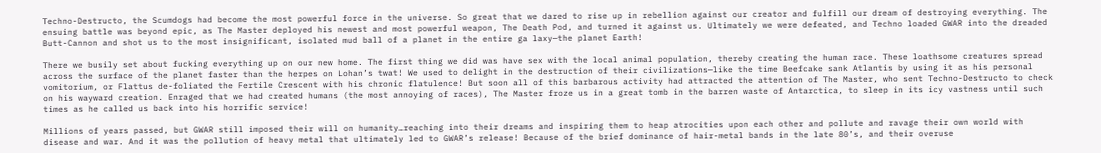Techno-Destructo, the Scumdogs had become the most powerful force in the universe. So great that we dared to rise up in rebellion against our creator and fulfill our dream of destroying everything. The ensuing battle was beyond epic, as The Master deployed his newest and most powerful weapon, The Death Pod, and turned it against us. Ultimately we were defeated, and Techno loaded GWAR into the dreaded Butt-Cannon and shot us to the most insignificant, isolated mud ball of a planet in the entire ga laxy—the planet Earth!

There we busily set about fucking everything up on our new home. The first thing we did was have sex with the local animal population, thereby creating the human race. These loathsome creatures spread across the surface of the planet faster than the herpes on Lohan’s twat! We used to delight in the destruction of their civilizations—like the time Beefcake sank Atlantis by using it as his personal vomitorium, or Flattus de-foliated the Fertile Crescent with his chronic flatulence! But soon all of this barbarous activity had attracted the attention of The Master, who sent Techno-Destructo to check on his wayward creation. Enraged that we had created humans (the most annoying of races), The Master froze us in a great tomb in the barren waste of Antarctica, to sleep in its icy vastness until such times as he called us back into his horrific service!

Millions of years passed, but GWAR still imposed their will on humanity…reaching into their dreams and inspiring them to heap atrocities upon each other and pollute and ravage their own world with disease and war. And it was the pollution of heavy metal that ultimately led to GWAR’s release! Because of the brief dominance of hair-metal bands in the late 80’s, and their overuse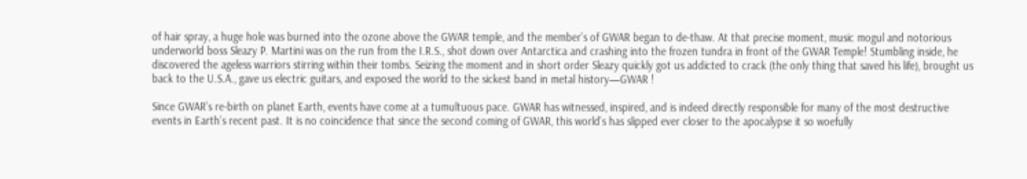of hair spray, a huge hole was burned into the ozone above the GWAR temple, and the member’s of GWAR began to de-thaw. At that precise moment, music mogul and notorious underworld boss Sleazy P. Martini was on the run from the I.R.S., shot down over Antarctica and crashing into the frozen tundra in front of the GWAR Temple! Stumbling inside, he discovered the ageless warriors stirring within their tombs. Seizing the moment and in short order Sleazy quickly got us addicted to crack (the only thing that saved his life), brought us back to the U.S.A., gave us electric guitars, and exposed the world to the sickest band in metal history—GWAR !

Since GWAR’s re-birth on planet Earth, events have come at a tumultuous pace. GWAR has witnessed, inspired, and is indeed directly responsible for many of the most destructive events in Earth’s recent past. It is no coincidence that since the second coming of GWAR, this world’s has slipped ever closer to the apocalypse it so woefully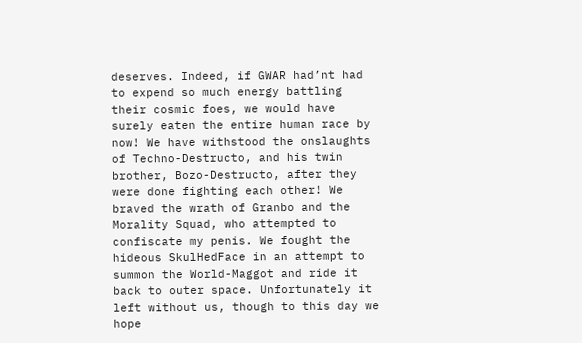deserves. Indeed, if GWAR had’nt had to expend so much energy battling their cosmic foes, we would have surely eaten the entire human race by now! We have withstood the onslaughts of Techno-Destructo, and his twin brother, Bozo-Destructo, after they were done fighting each other! We braved the wrath of Granbo and the Morality Squad, who attempted to confiscate my penis. We fought the hideous SkulHedFace in an attempt to summon the World-Maggot and ride it back to outer space. Unfortunately it left without us, though to this day we hope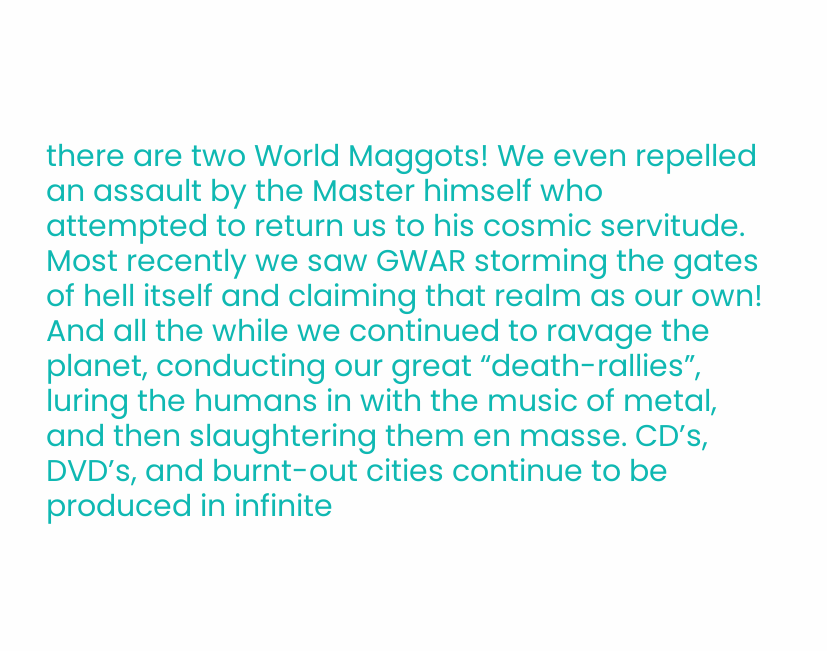there are two World Maggots! We even repelled an assault by the Master himself who attempted to return us to his cosmic servitude. Most recently we saw GWAR storming the gates of hell itself and claiming that realm as our own! And all the while we continued to ravage the planet, conducting our great “death-rallies”, luring the humans in with the music of metal, and then slaughtering them en masse. CD’s, DVD’s, and burnt-out cities continue to be produced in infinite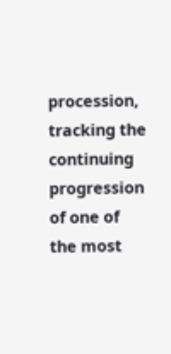procession, tracking the continuing progression of one of the most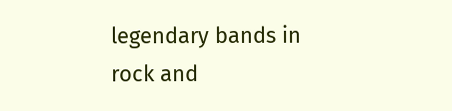legendary bands in rock and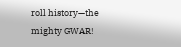roll history—the mighty GWAR!